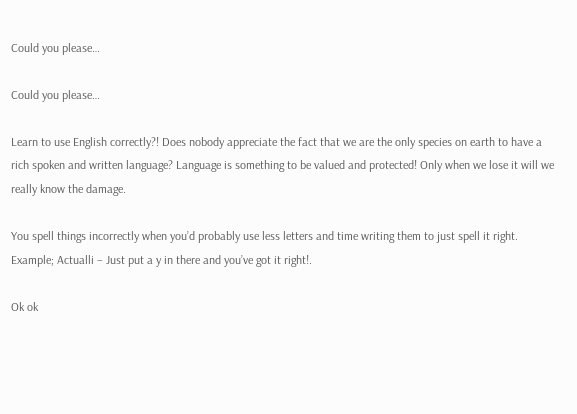Could you please…

Could you please…

Learn to use English correctly?! Does nobody appreciate the fact that we are the only species on earth to have a rich spoken and written language? Language is something to be valued and protected! Only when we lose it will we really know the damage.

You spell things incorrectly when you’d probably use less letters and time writing them to just spell it right. Example; Actualli – Just put a y in there and you’ve got it right!.

Ok ok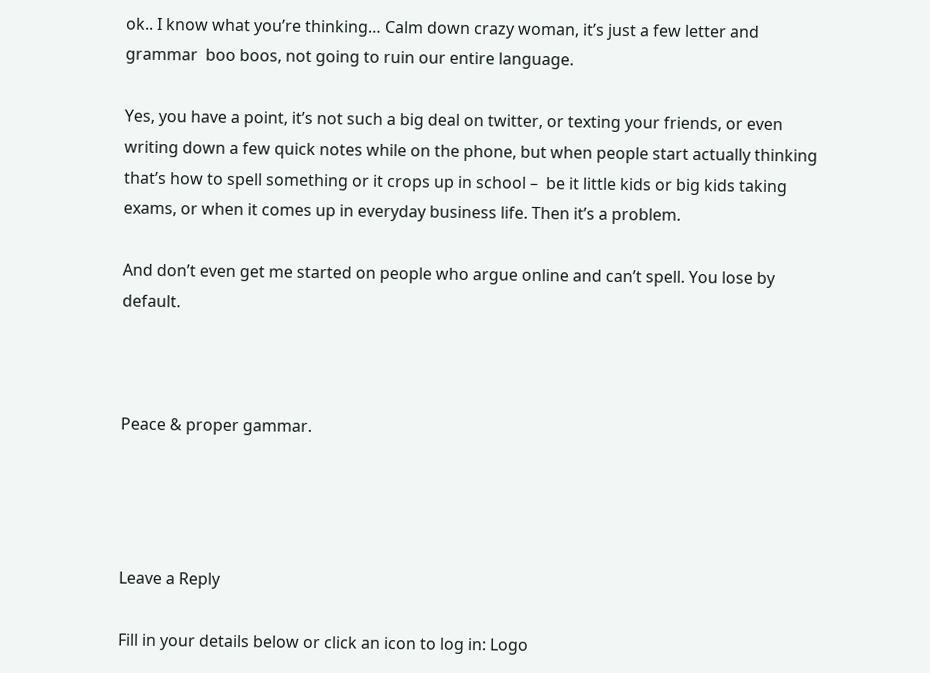ok.. I know what you’re thinking… Calm down crazy woman, it’s just a few letter and grammar  boo boos, not going to ruin our entire language.

Yes, you have a point, it’s not such a big deal on twitter, or texting your friends, or even writing down a few quick notes while on the phone, but when people start actually thinking that’s how to spell something or it crops up in school –  be it little kids or big kids taking exams, or when it comes up in everyday business life. Then it’s a problem.

And don’t even get me started on people who argue online and can’t spell. You lose by default.



Peace & proper gammar.




Leave a Reply

Fill in your details below or click an icon to log in: Logo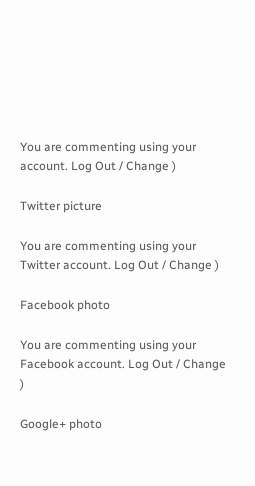You are commenting using your account. Log Out / Change )

Twitter picture

You are commenting using your Twitter account. Log Out / Change )

Facebook photo

You are commenting using your Facebook account. Log Out / Change )

Google+ photo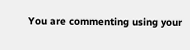You are commenting using your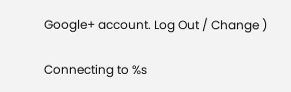Google+ account. Log Out / Change )

Connecting to %s